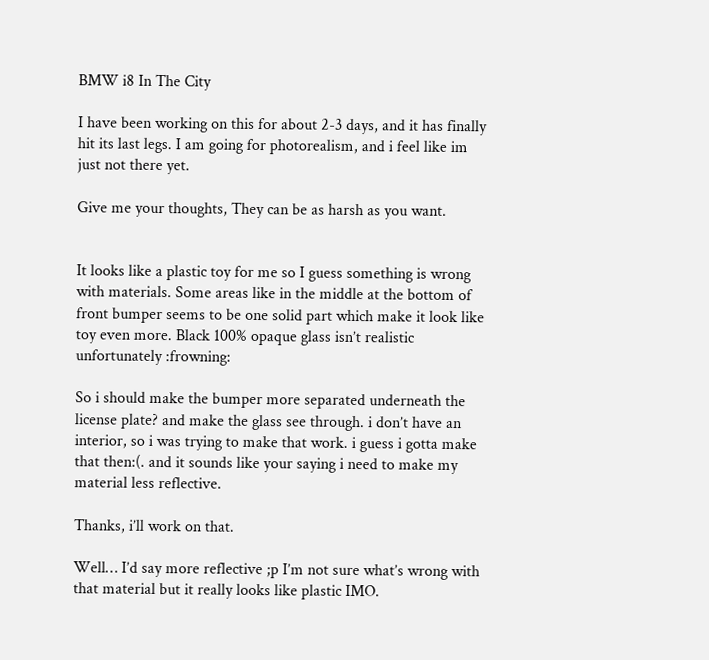BMW i8 In The City

I have been working on this for about 2-3 days, and it has finally hit its last legs. I am going for photorealism, and i feel like im just not there yet.

Give me your thoughts, They can be as harsh as you want.


It looks like a plastic toy for me so I guess something is wrong with materials. Some areas like in the middle at the bottom of front bumper seems to be one solid part which make it look like toy even more. Black 100% opaque glass isn’t realistic unfortunately :frowning:

So i should make the bumper more separated underneath the license plate? and make the glass see through. i don’t have an interior, so i was trying to make that work. i guess i gotta make that then:(. and it sounds like your saying i need to make my material less reflective.

Thanks, i’ll work on that.

Well… I’d say more reflective ;p I’m not sure what’s wrong with that material but it really looks like plastic IMO.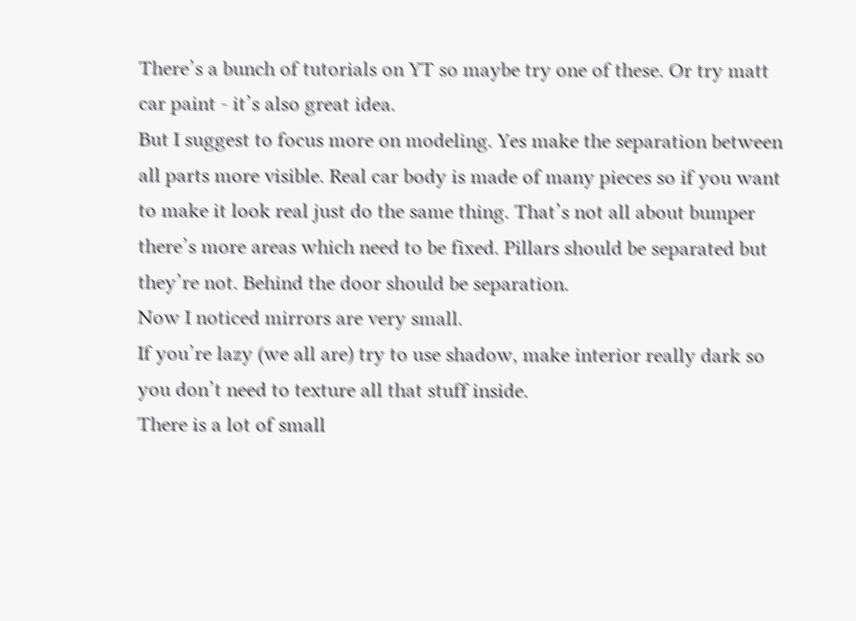There’s a bunch of tutorials on YT so maybe try one of these. Or try matt car paint - it’s also great idea.
But I suggest to focus more on modeling. Yes make the separation between all parts more visible. Real car body is made of many pieces so if you want to make it look real just do the same thing. That’s not all about bumper there’s more areas which need to be fixed. Pillars should be separated but they’re not. Behind the door should be separation.
Now I noticed mirrors are very small.
If you’re lazy (we all are) try to use shadow, make interior really dark so you don’t need to texture all that stuff inside.
There is a lot of small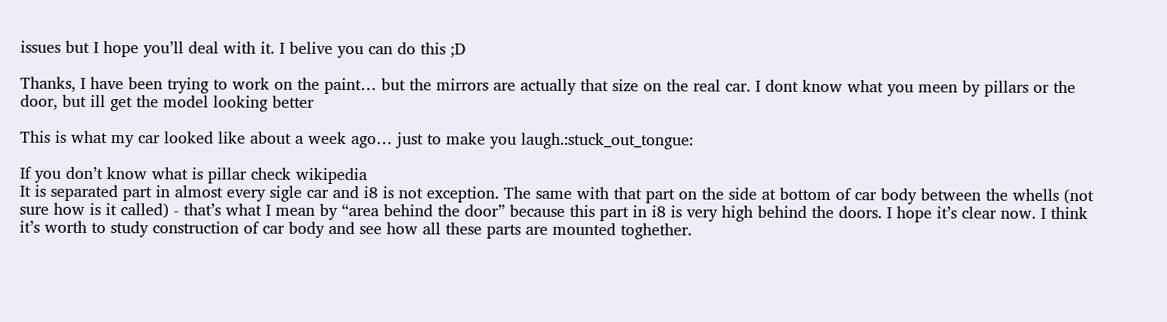issues but I hope you’ll deal with it. I belive you can do this ;D

Thanks, I have been trying to work on the paint… but the mirrors are actually that size on the real car. I dont know what you meen by pillars or the door, but ill get the model looking better

This is what my car looked like about a week ago… just to make you laugh.:stuck_out_tongue:

If you don’t know what is pillar check wikipedia
It is separated part in almost every sigle car and i8 is not exception. The same with that part on the side at bottom of car body between the whells (not sure how is it called) - that’s what I mean by “area behind the door” because this part in i8 is very high behind the doors. I hope it’s clear now. I think it’s worth to study construction of car body and see how all these parts are mounted toghether.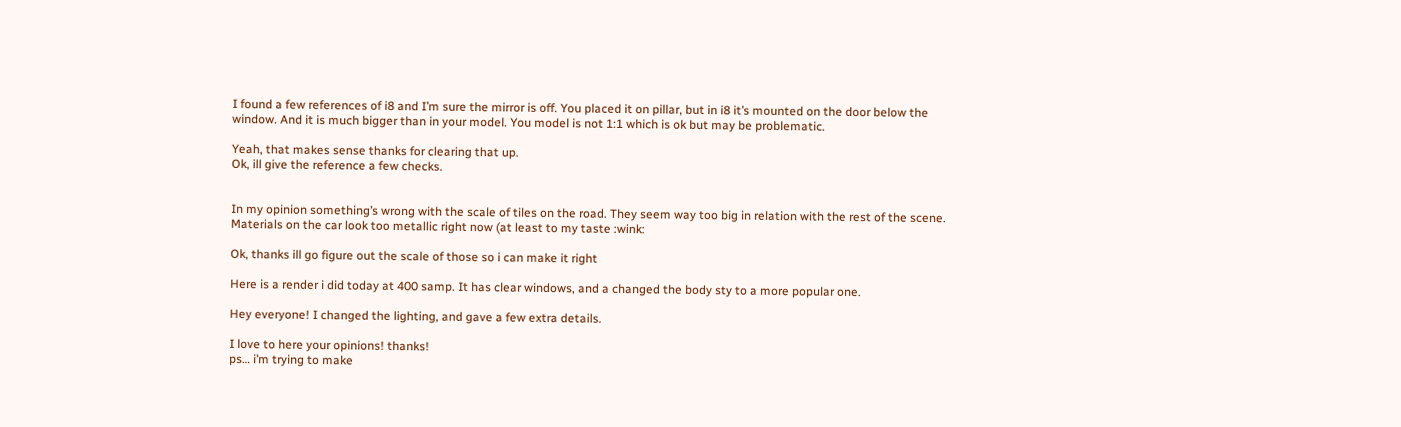I found a few references of i8 and I’m sure the mirror is off. You placed it on pillar, but in i8 it’s mounted on the door below the window. And it is much bigger than in your model. You model is not 1:1 which is ok but may be problematic.

Yeah, that makes sense thanks for clearing that up.
Ok, ill give the reference a few checks.


In my opinion something’s wrong with the scale of tiles on the road. They seem way too big in relation with the rest of the scene. Materials on the car look too metallic right now (at least to my taste :wink:

Ok, thanks ill go figure out the scale of those so i can make it right

Here is a render i did today at 400 samp. It has clear windows, and a changed the body sty to a more popular one.

Hey everyone! I changed the lighting, and gave a few extra details.

I love to here your opinions! thanks!
ps… i’m trying to make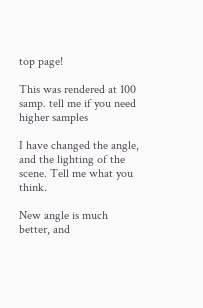top page!

This was rendered at 100 samp. tell me if you need higher samples

I have changed the angle, and the lighting of the scene. Tell me what you think.

New angle is much better, and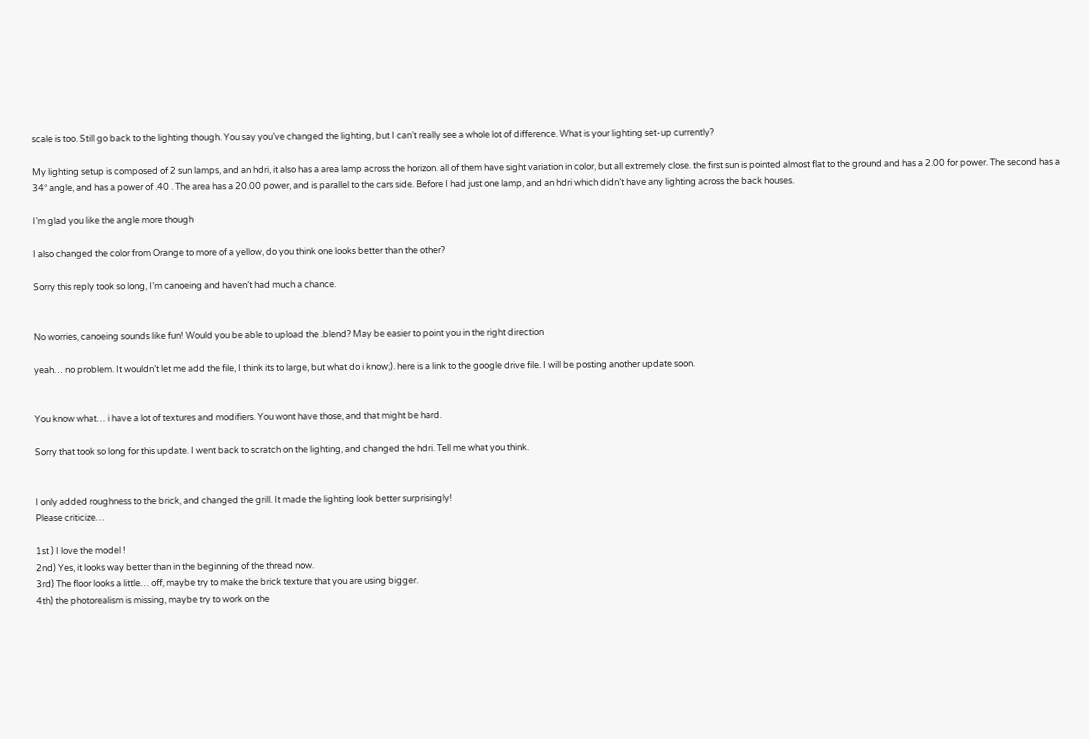scale is too. Still go back to the lighting though. You say you’ve changed the lighting, but I can’t really see a whole lot of difference. What is your lighting set-up currently?

My lighting setup is composed of 2 sun lamps, and an hdri, it also has a area lamp across the horizon. all of them have sight variation in color, but all extremely close. the first sun is pointed almost flat to the ground and has a 2.00 for power. The second has a 34° angle, and has a power of .40 . The area has a 20.00 power, and is parallel to the cars side. Before I had just one lamp, and an hdri which didn’t have any lighting across the back houses.

I’m glad you like the angle more though

I also changed the color from Orange to more of a yellow, do you think one looks better than the other?

Sorry this reply took so long, I’m canoeing and haven’t had much a chance.


No worries, canoeing sounds like fun! Would you be able to upload the .blend? May be easier to point you in the right direction

yeah… no problem. It wouldn’t let me add the file, I think its to large, but what do i know;). here is a link to the google drive file. I will be posting another update soon.


You know what… i have a lot of textures and modifiers. You wont have those, and that might be hard.

Sorry that took so long for this update. I went back to scratch on the lighting, and changed the hdri. Tell me what you think.


I only added roughness to the brick, and changed the grill. It made the lighting look better surprisingly!
Please criticize…

1st ) I love the model !
2nd) Yes, it looks way better than in the beginning of the thread now.
3rd) The floor looks a little… off, maybe try to make the brick texture that you are using bigger.
4th) the photorealism is missing, maybe try to work on the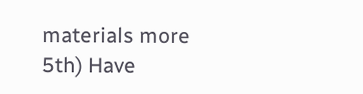materials more
5th) Have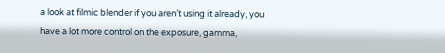a look at filmic blender if you aren’t using it already, you have a lot more control on the exposure, gamma,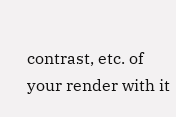contrast, etc. of your render with it